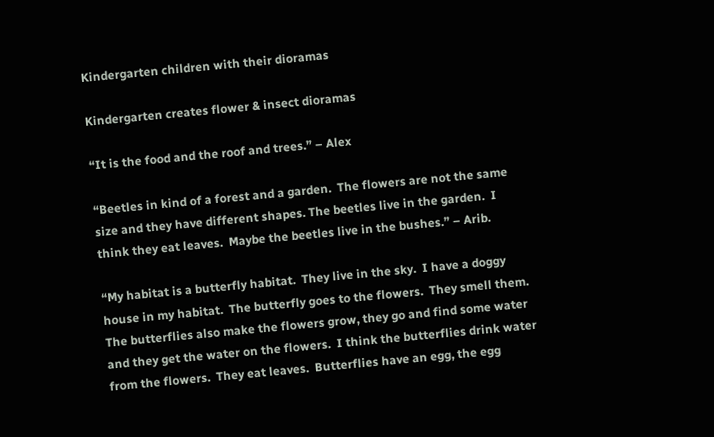Kindergarten children with their dioramas

Kindergarten creates flower & insect dioramas

“It is the food and the roof and trees.” – Alex

“Beetles in kind of a forest and a garden.  The flowers are not the same size and they have different shapes. The beetles live in the garden.  I think they eat leaves.  Maybe the beetles live in the bushes.” – Arib.

“My habitat is a butterfly habitat.  They live in the sky.  I have a doggy house in my habitat.  The butterfly goes to the flowers.  They smell them.  The butterflies also make the flowers grow, they go and find some water and they get the water on the flowers.  I think the butterflies drink water from the flowers.  They eat leaves.  Butterflies have an egg, the egg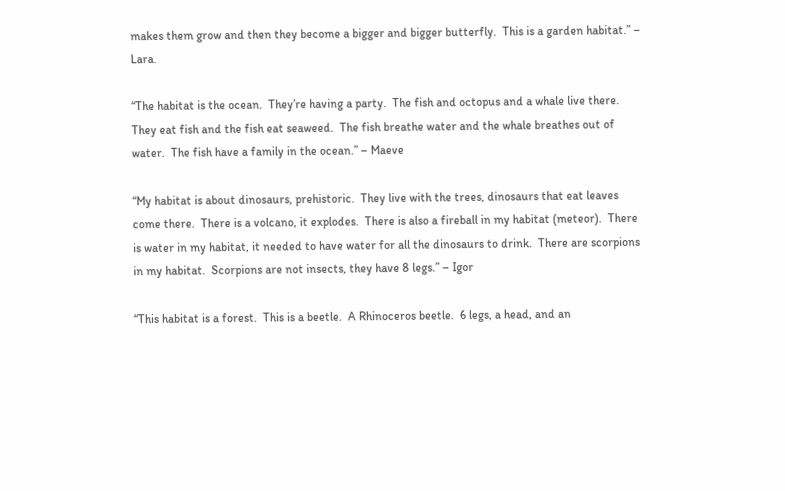makes them grow and then they become a bigger and bigger butterfly.  This is a garden habitat.” – Lara.

“The habitat is the ocean.  They’re having a party.  The fish and octopus and a whale live there.  They eat fish and the fish eat seaweed.  The fish breathe water and the whale breathes out of water.  The fish have a family in the ocean.” – Maeve

“My habitat is about dinosaurs, prehistoric.  They live with the trees, dinosaurs that eat leaves come there.  There is a volcano, it explodes.  There is also a fireball in my habitat (meteor).  There is water in my habitat, it needed to have water for all the dinosaurs to drink.  There are scorpions in my habitat.  Scorpions are not insects, they have 8 legs.” – Igor

“This habitat is a forest.  This is a beetle.  A Rhinoceros beetle.  6 legs, a head, and an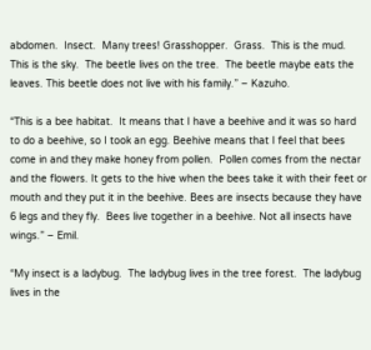abdomen.  Insect.  Many trees! Grasshopper.  Grass.  This is the mud.  This is the sky.  The beetle lives on the tree.  The beetle maybe eats the leaves. This beetle does not live with his family.” – Kazuho.

“This is a bee habitat.  It means that I have a beehive and it was so hard to do a beehive, so I took an egg. Beehive means that I feel that bees come in and they make honey from pollen.  Pollen comes from the nectar and the flowers. It gets to the hive when the bees take it with their feet or mouth and they put it in the beehive. Bees are insects because they have 6 legs and they fly.  Bees live together in a beehive. Not all insects have wings.” – Emil.

“My insect is a ladybug.  The ladybug lives in the tree forest.  The ladybug lives in the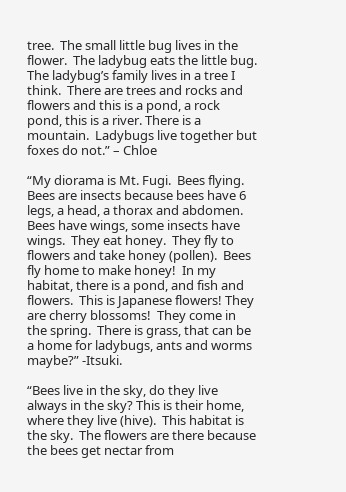tree.  The small little bug lives in the flower.  The ladybug eats the little bug.  The ladybug’s family lives in a tree I think.  There are trees and rocks and flowers and this is a pond, a rock pond, this is a river. There is a mountain.  Ladybugs live together but foxes do not.” – Chloe

“My diorama is Mt. Fugi.  Bees flying.  Bees are insects because bees have 6 legs, a head, a thorax and abdomen.  Bees have wings, some insects have wings.  They eat honey.  They fly to flowers and take honey (pollen).  Bees fly home to make honey!  In my habitat, there is a pond, and fish and flowers.  This is Japanese flowers! They are cherry blossoms!  They come in the spring.  There is grass, that can be a home for ladybugs, ants and worms maybe?” -Itsuki.

“Bees live in the sky, do they live always in the sky? This is their home, where they live (hive).  This habitat is the sky.  The flowers are there because the bees get nectar from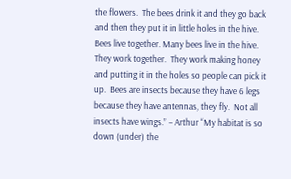the flowers.  The bees drink it and they go back and then they put it in little holes in the hive.  Bees live together. Many bees live in the hive.  They work together.  They work making honey and putting it in the holes so people can pick it up.  Bees are insects because they have 6 legs because they have antennas, they fly.  Not all insects have wings.” – Arthur “My habitat is so down (under) the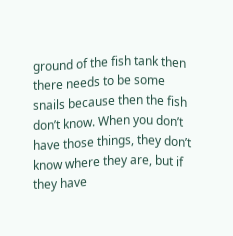ground of the fish tank then there needs to be some snails because then the fish don’t know. When you don’t have those things, they don’t know where they are, but if they have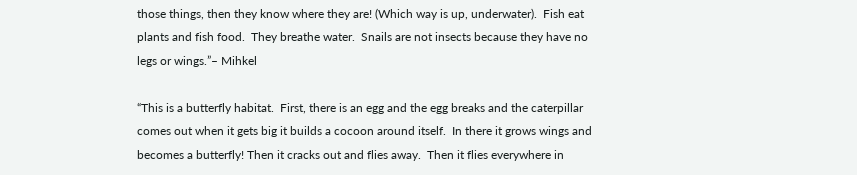those things, then they know where they are! (Which way is up, underwater).  Fish eat plants and fish food.  They breathe water.  Snails are not insects because they have no legs or wings.”– Mihkel

“This is a butterfly habitat.  First, there is an egg and the egg breaks and the caterpillar comes out when it gets big it builds a cocoon around itself.  In there it grows wings and becomes a butterfly! Then it cracks out and flies away.  Then it flies everywhere in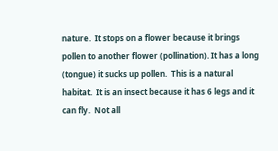nature.  It stops on a flower because it brings pollen to another flower (pollination). It has a long (tongue) it sucks up pollen.  This is a natural habitat.  It is an insect because it has 6 legs and it can fly.  Not all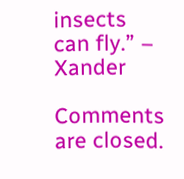insects can fly.” – Xander

Comments are closed.